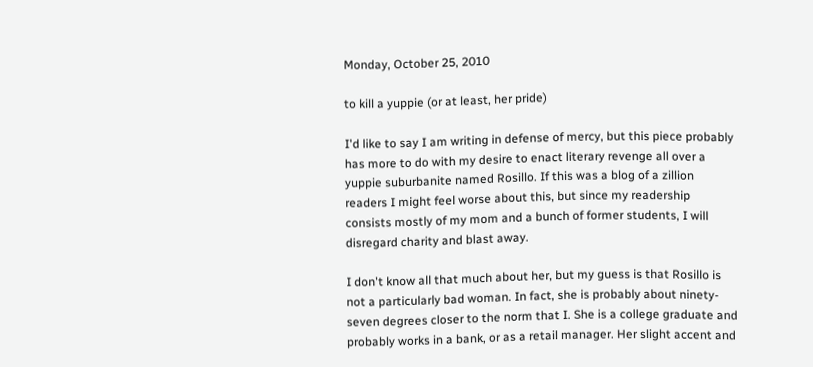Monday, October 25, 2010

to kill a yuppie (or at least, her pride)

I'd like to say I am writing in defense of mercy, but this piece probably has more to do with my desire to enact literary revenge all over a yuppie suburbanite named Rosillo. If this was a blog of a zillion readers I might feel worse about this, but since my readership consists mostly of my mom and a bunch of former students, I will disregard charity and blast away.

I don't know all that much about her, but my guess is that Rosillo is not a particularly bad woman. In fact, she is probably about ninety-seven degrees closer to the norm that I. She is a college graduate and probably works in a bank, or as a retail manager. Her slight accent and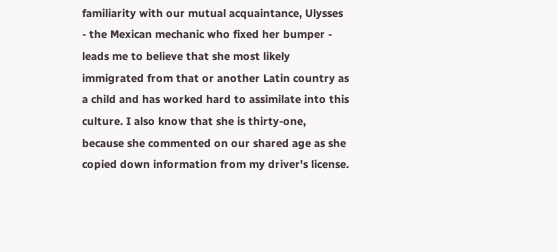familiarity with our mutual acquaintance, Ulysses - the Mexican mechanic who fixed her bumper - leads me to believe that she most likely immigrated from that or another Latin country as a child and has worked hard to assimilate into this culture. I also know that she is thirty-one, because she commented on our shared age as she copied down information from my driver's license.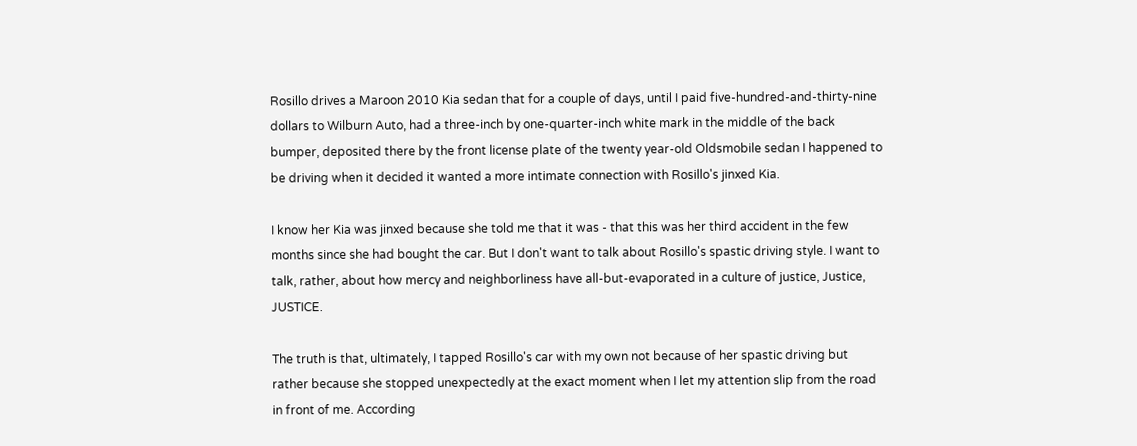Rosillo drives a Maroon 2010 Kia sedan that for a couple of days, until I paid five-hundred-and-thirty-nine dollars to Wilburn Auto, had a three-inch by one-quarter-inch white mark in the middle of the back bumper, deposited there by the front license plate of the twenty year-old Oldsmobile sedan I happened to be driving when it decided it wanted a more intimate connection with Rosillo's jinxed Kia.

I know her Kia was jinxed because she told me that it was - that this was her third accident in the few months since she had bought the car. But I don't want to talk about Rosillo's spastic driving style. I want to talk, rather, about how mercy and neighborliness have all-but-evaporated in a culture of justice, Justice, JUSTICE.

The truth is that, ultimately, I tapped Rosillo's car with my own not because of her spastic driving but rather because she stopped unexpectedly at the exact moment when I let my attention slip from the road in front of me. According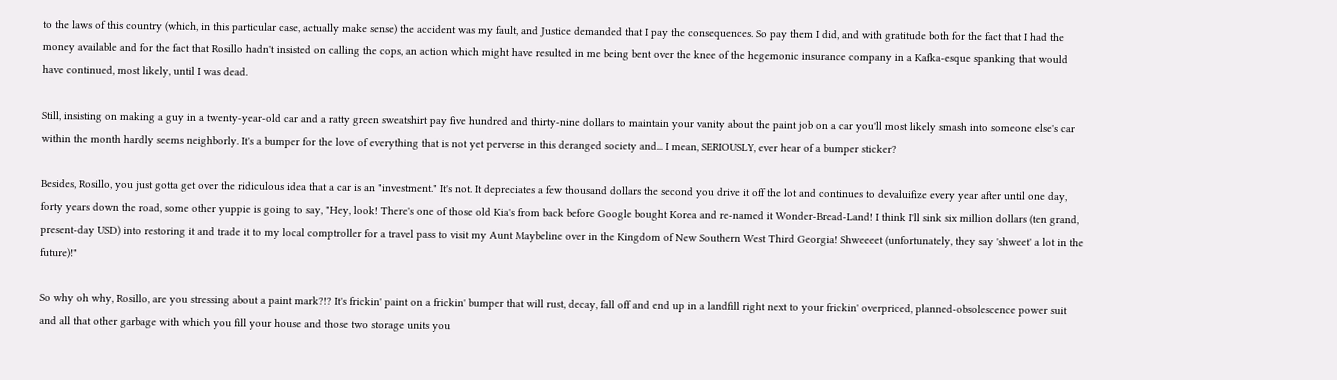to the laws of this country (which, in this particular case, actually make sense) the accident was my fault, and Justice demanded that I pay the consequences. So pay them I did, and with gratitude both for the fact that I had the money available and for the fact that Rosillo hadn't insisted on calling the cops, an action which might have resulted in me being bent over the knee of the hegemonic insurance company in a Kafka-esque spanking that would have continued, most likely, until I was dead.

Still, insisting on making a guy in a twenty-year-old car and a ratty green sweatshirt pay five hundred and thirty-nine dollars to maintain your vanity about the paint job on a car you'll most likely smash into someone else's car within the month hardly seems neighborly. It's a bumper for the love of everything that is not yet perverse in this deranged society and... I mean, SERIOUSLY, ever hear of a bumper sticker?

Besides, Rosillo, you just gotta get over the ridiculous idea that a car is an "investment." It's not. It depreciates a few thousand dollars the second you drive it off the lot and continues to devaluifize every year after until one day, forty years down the road, some other yuppie is going to say, "Hey, look! There's one of those old Kia's from back before Google bought Korea and re-named it Wonder-Bread-Land! I think I'll sink six million dollars (ten grand, present-day USD) into restoring it and trade it to my local comptroller for a travel pass to visit my Aunt Maybeline over in the Kingdom of New Southern West Third Georgia! Shweeeet (unfortunately, they say 'shweet' a lot in the future)!"

So why oh why, Rosillo, are you stressing about a paint mark?!? It's frickin' paint on a frickin' bumper that will rust, decay, fall off and end up in a landfill right next to your frickin' overpriced, planned-obsolescence power suit and all that other garbage with which you fill your house and those two storage units you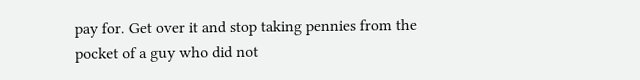pay for. Get over it and stop taking pennies from the pocket of a guy who did not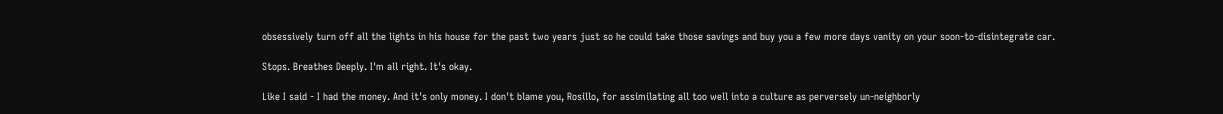obsessively turn off all the lights in his house for the past two years just so he could take those savings and buy you a few more days vanity on your soon-to-disintegrate car.

Stops. Breathes Deeply. I'm all right. It's okay.

Like I said - I had the money. And it's only money. I don't blame you, Rosillo, for assimilating all too well into a culture as perversely un-neighborly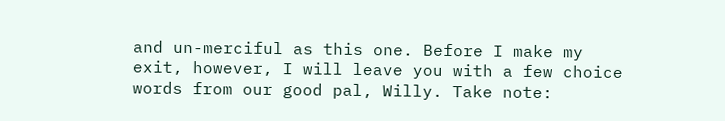and un-merciful as this one. Before I make my exit, however, I will leave you with a few choice words from our good pal, Willy. Take note: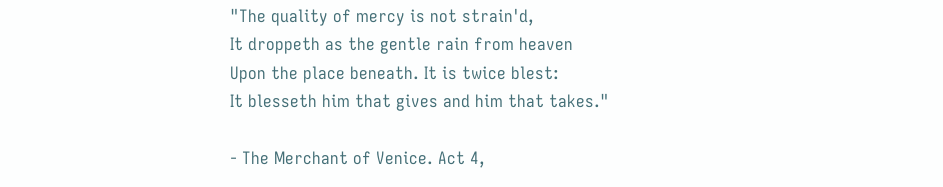"The quality of mercy is not strain'd,
It droppeth as the gentle rain from heaven
Upon the place beneath. It is twice blest:
It blesseth him that gives and him that takes."

- The Merchant of Venice. Act 4,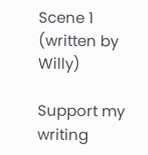Scene 1 (written by Willy)

Support my writing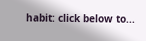habit: click below to...